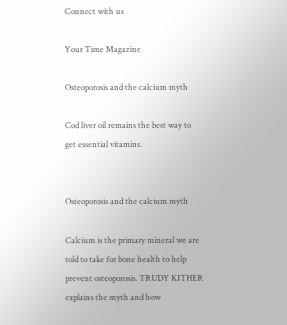Connect with us

Your Time Magazine

Osteoporosis and the calcium myth

Cod liver oil remains the best way to get essential vitamins.


Osteoporosis and the calcium myth

Calcium is the primary mineral we are told to take for bone health to help prevent osteoporosis. TRUDY KITHER explains the myth and how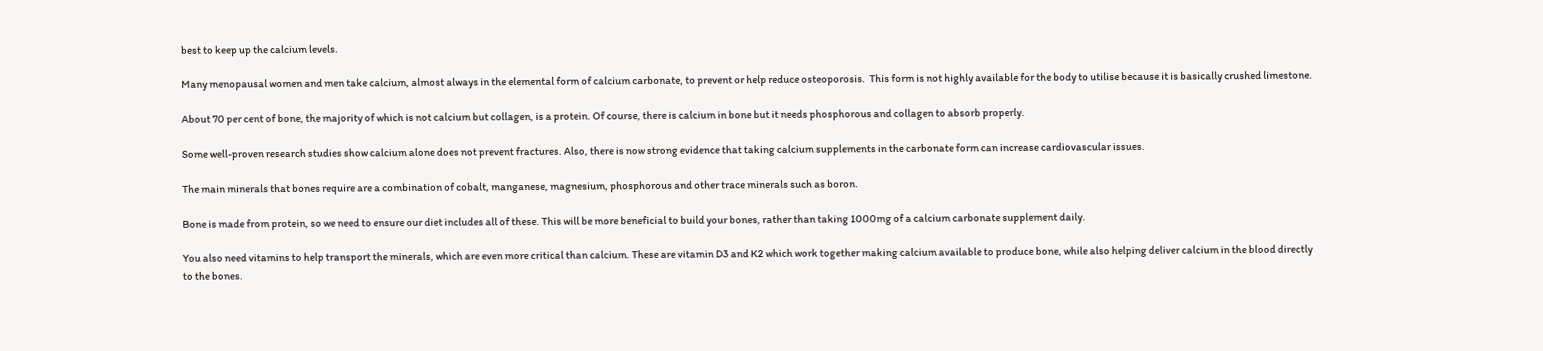best to keep up the calcium levels.

Many menopausal women and men take calcium, almost always in the elemental form of calcium carbonate, to prevent or help reduce osteoporosis.  This form is not highly available for the body to utilise because it is basically crushed limestone.

About 70 per cent of bone, the majority of which is not calcium but collagen, is a protein. Of course, there is calcium in bone but it needs phosphorous and collagen to absorb properly.

Some well-proven research studies show calcium alone does not prevent fractures. Also, there is now strong evidence that taking calcium supplements in the carbonate form can increase cardiovascular issues.

The main minerals that bones require are a combination of cobalt, manganese, magnesium, phosphorous and other trace minerals such as boron.

Bone is made from protein, so we need to ensure our diet includes all of these. This will be more beneficial to build your bones, rather than taking 1000mg of a calcium carbonate supplement daily.

You also need vitamins to help transport the minerals, which are even more critical than calcium. These are vitamin D3 and K2 which work together making calcium available to produce bone, while also helping deliver calcium in the blood directly to the bones.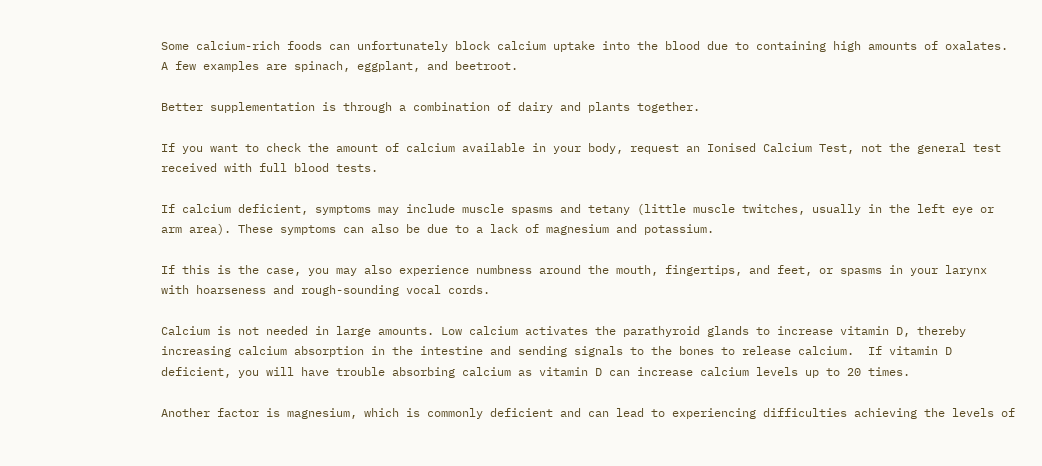Some calcium-rich foods can unfortunately block calcium uptake into the blood due to containing high amounts of oxalates. A few examples are spinach, eggplant, and beetroot.

Better supplementation is through a combination of dairy and plants together.

If you want to check the amount of calcium available in your body, request an Ionised Calcium Test, not the general test received with full blood tests.

If calcium deficient, symptoms may include muscle spasms and tetany (little muscle twitches, usually in the left eye or arm area). These symptoms can also be due to a lack of magnesium and potassium.

If this is the case, you may also experience numbness around the mouth, fingertips, and feet, or spasms in your larynx with hoarseness and rough-sounding vocal cords.

Calcium is not needed in large amounts. Low calcium activates the parathyroid glands to increase vitamin D, thereby increasing calcium absorption in the intestine and sending signals to the bones to release calcium.  If vitamin D deficient, you will have trouble absorbing calcium as vitamin D can increase calcium levels up to 20 times.

Another factor is magnesium, which is commonly deficient and can lead to experiencing difficulties achieving the levels of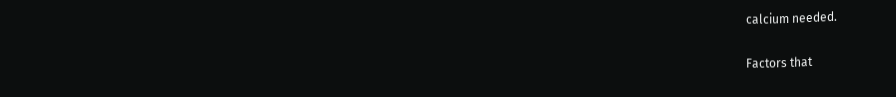calcium needed.

Factors that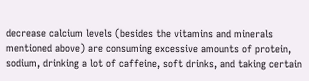decrease calcium levels (besides the vitamins and minerals mentioned above) are consuming excessive amounts of protein, sodium, drinking a lot of caffeine, soft drinks, and taking certain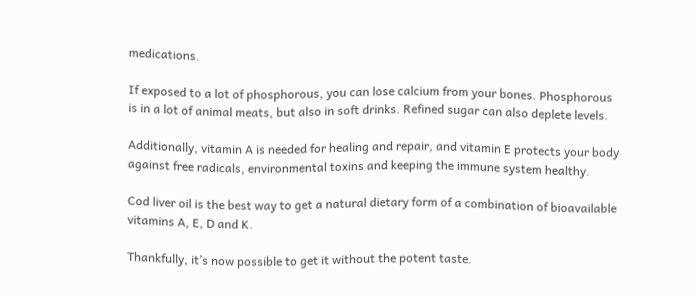medications.

If exposed to a lot of phosphorous, you can lose calcium from your bones. Phosphorous is in a lot of animal meats, but also in soft drinks. Refined sugar can also deplete levels.

Additionally, vitamin A is needed for healing and repair, and vitamin E protects your body against free radicals, environmental toxins and keeping the immune system healthy.

Cod liver oil is the best way to get a natural dietary form of a combination of bioavailable vitamins A, E, D and K.

Thankfully, it’s now possible to get it without the potent taste.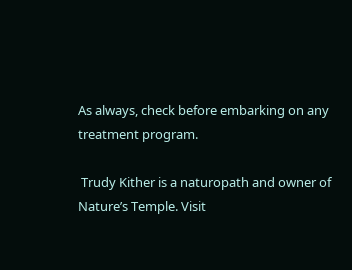As always, check before embarking on any treatment program.

 Trudy Kither is a naturopath and owner of Nature’s Temple. Visit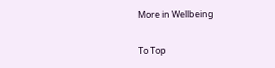More in Wellbeing

To Top